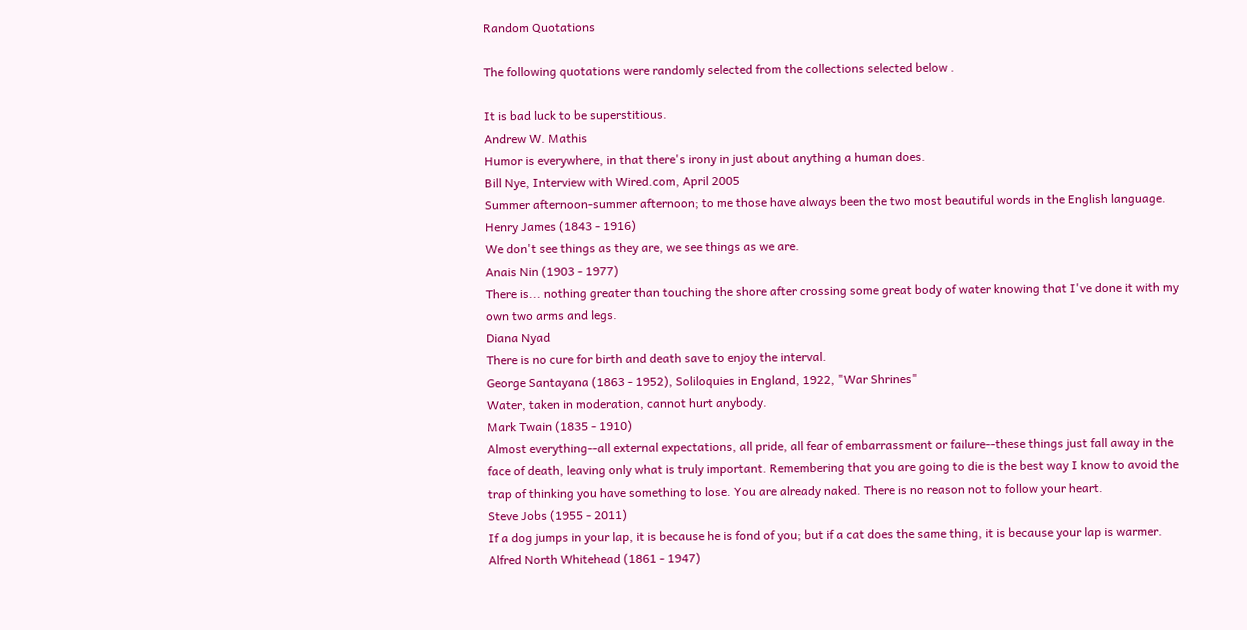Random Quotations

The following quotations were randomly selected from the collections selected below .

It is bad luck to be superstitious.
Andrew W. Mathis
Humor is everywhere, in that there's irony in just about anything a human does.
Bill Nye, Interview with Wired.com, April 2005
Summer afternoon-summer afternoon; to me those have always been the two most beautiful words in the English language.
Henry James (1843 - 1916)
We don't see things as they are, we see things as we are.
Anais Nin (1903 - 1977)
There is... nothing greater than touching the shore after crossing some great body of water knowing that I've done it with my own two arms and legs.
Diana Nyad
There is no cure for birth and death save to enjoy the interval.
George Santayana (1863 - 1952), Soliloquies in England, 1922, "War Shrines"
Water, taken in moderation, cannot hurt anybody.
Mark Twain (1835 - 1910)
Almost everything--all external expectations, all pride, all fear of embarrassment or failure--these things just fall away in the face of death, leaving only what is truly important. Remembering that you are going to die is the best way I know to avoid the trap of thinking you have something to lose. You are already naked. There is no reason not to follow your heart.
Steve Jobs (1955 - 2011)
If a dog jumps in your lap, it is because he is fond of you; but if a cat does the same thing, it is because your lap is warmer.
Alfred North Whitehead (1861 - 1947)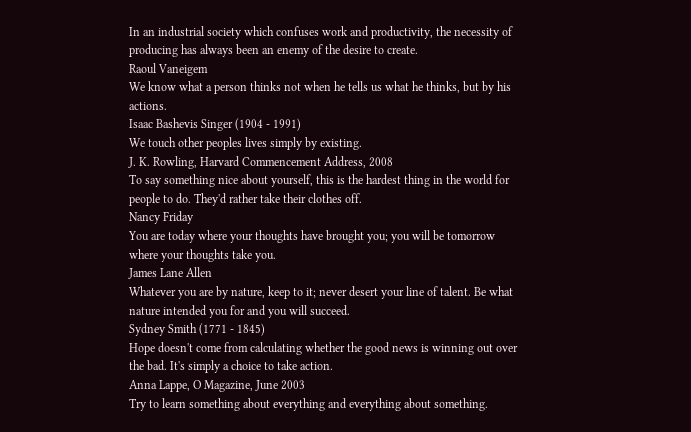In an industrial society which confuses work and productivity, the necessity of producing has always been an enemy of the desire to create.
Raoul Vaneigem
We know what a person thinks not when he tells us what he thinks, but by his actions.
Isaac Bashevis Singer (1904 - 1991)
We touch other peoples lives simply by existing.
J. K. Rowling, Harvard Commencement Address, 2008
To say something nice about yourself, this is the hardest thing in the world for people to do. They'd rather take their clothes off.
Nancy Friday
You are today where your thoughts have brought you; you will be tomorrow where your thoughts take you.
James Lane Allen
Whatever you are by nature, keep to it; never desert your line of talent. Be what nature intended you for and you will succeed.
Sydney Smith (1771 - 1845)
Hope doesn't come from calculating whether the good news is winning out over the bad. It's simply a choice to take action.
Anna Lappe, O Magazine, June 2003
Try to learn something about everything and everything about something.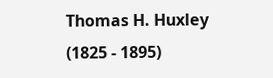Thomas H. Huxley (1825 - 1895)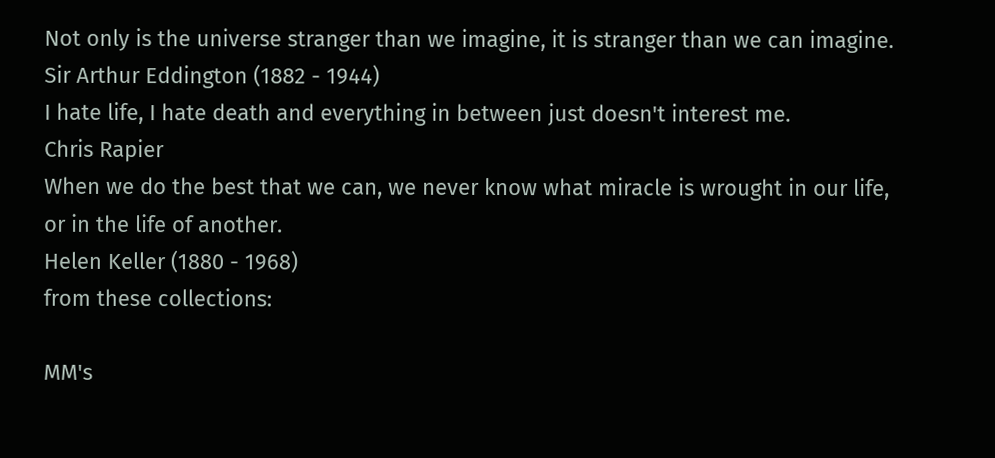Not only is the universe stranger than we imagine, it is stranger than we can imagine.
Sir Arthur Eddington (1882 - 1944)
I hate life, I hate death and everything in between just doesn't interest me.
Chris Rapier
When we do the best that we can, we never know what miracle is wrought in our life, or in the life of another.
Helen Keller (1880 - 1968)
from these collections:

MM's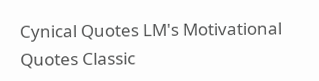Cynical Quotes LM's Motivational Quotes Classic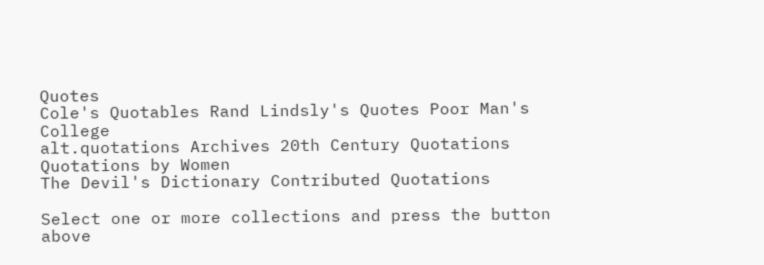Quotes
Cole's Quotables Rand Lindsly's Quotes Poor Man's College
alt.quotations Archives 20th Century Quotations Quotations by Women
The Devil's Dictionary Contributed Quotations

Select one or more collections and press the button above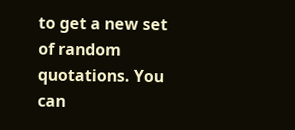to get a new set of random quotations. You can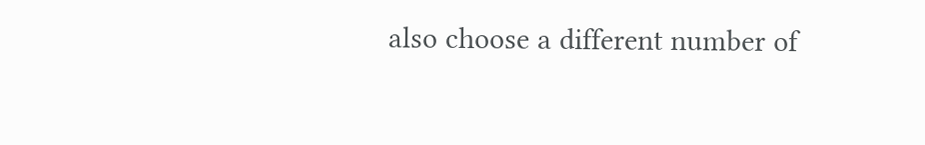also choose a different number of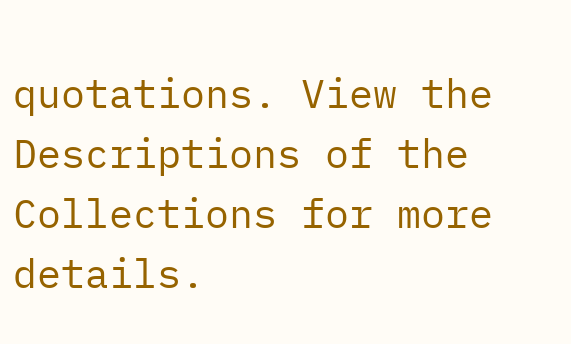quotations. View the Descriptions of the Collections for more details.